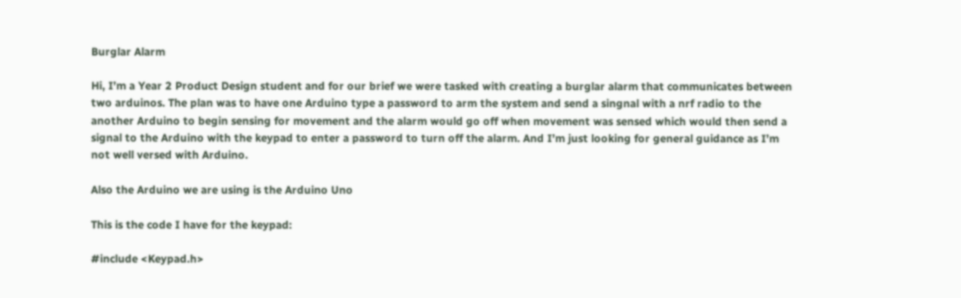Burglar Alarm

Hi, I’m a Year 2 Product Design student and for our brief we were tasked with creating a burglar alarm that communicates between two arduinos. The plan was to have one Arduino type a password to arm the system and send a singnal with a nrf radio to the another Arduino to begin sensing for movement and the alarm would go off when movement was sensed which would then send a signal to the Arduino with the keypad to enter a password to turn off the alarm. And I’m just looking for general guidance as I’m not well versed with Arduino.

Also the Arduino we are using is the Arduino Uno

This is the code I have for the keypad:

#include <Keypad.h>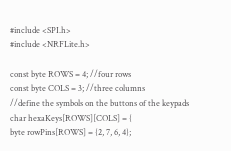#include <SPI.h>
#include <NRFLite.h>

const byte ROWS = 4; //four rows
const byte COLS = 3; //three columns
//define the symbols on the buttons of the keypads
char hexaKeys[ROWS][COLS] = {
byte rowPins[ROWS] = {2, 7, 6, 4};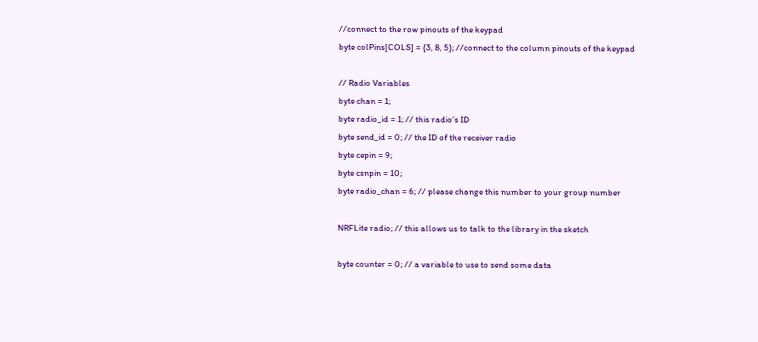//connect to the row pinouts of the keypad
byte colPins[COLS] = {3, 8, 5}; //connect to the column pinouts of the keypad

// Radio Variables
byte chan = 1;
byte radio_id = 1; // this radio’s ID
byte send_id = 0; // the ID of the receiver radio
byte cepin = 9;
byte csnpin = 10;
byte radio_chan = 6; // please change this number to your group number

NRFLite radio; // this allows us to talk to the library in the sketch

byte counter = 0; // a variable to use to send some data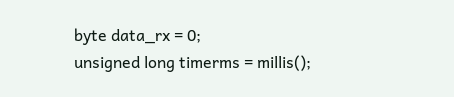byte data_rx = 0;
unsigned long timerms = millis();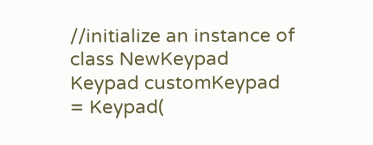//initialize an instance of class NewKeypad
Keypad customKeypad = Keypad(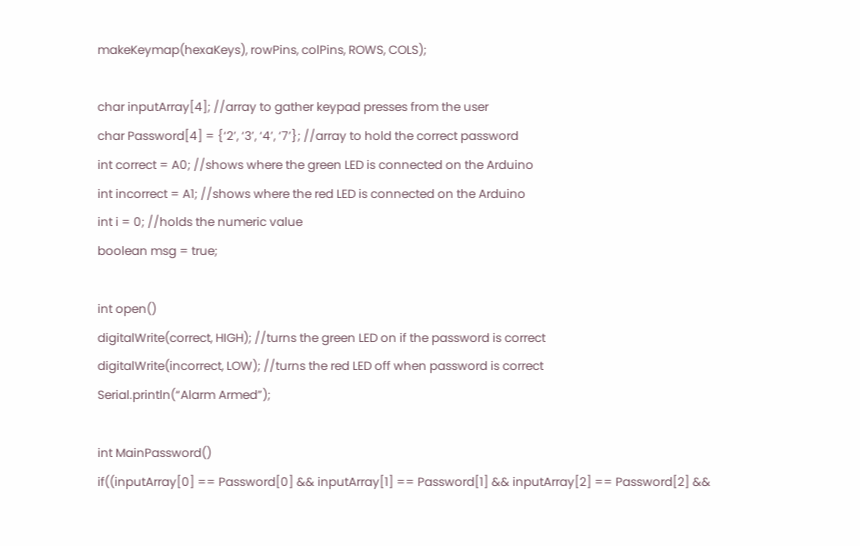makeKeymap(hexaKeys), rowPins, colPins, ROWS, COLS);

char inputArray[4]; //array to gather keypad presses from the user
char Password[4] = {‘2’, ‘3’, ‘4’, ‘7’}; //array to hold the correct password
int correct = A0; //shows where the green LED is connected on the Arduino
int incorrect = A1; //shows where the red LED is connected on the Arduino
int i = 0; //holds the numeric value
boolean msg = true;

int open()
digitalWrite(correct, HIGH); //turns the green LED on if the password is correct
digitalWrite(incorrect, LOW); //turns the red LED off when password is correct
Serial.println(“Alarm Armed”);

int MainPassword()
if((inputArray[0] == Password[0] && inputArray[1] == Password[1] && inputArray[2] == Password[2] &&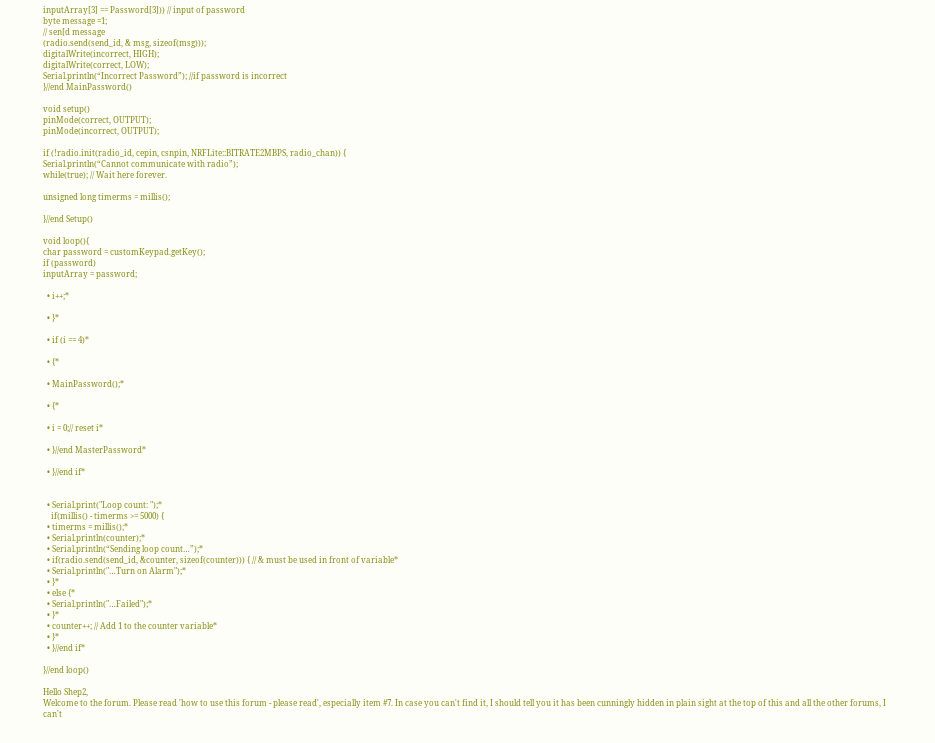inputArray[3] == Password[3])) // input of password
byte message =1;
// sen[d message
(radio.send(send_id, & msg, sizeof(msg)));
digitalWrite(incorrect, HIGH);
digitalWrite(correct, LOW);
Serial.println(“Incorrect Password”); //if password is incorrect
}//end MainPassword()

void setup()
pinMode(correct, OUTPUT);
pinMode(incorrect, OUTPUT);

if (!radio.init(radio_id, cepin, csnpin, NRFLite::BITRATE2MBPS, radio_chan)) {
Serial.println(“Cannot communicate with radio”);
while(true); // Wait here forever.

unsigned long timerms = millis();

}//end Setup()

void loop(){
char password = customKeypad.getKey();
if (password)
inputArray = password;

  • i++;*

  • }*

  • if (i == 4)*

  • {*

  • MainPassword();*

  • {*

  • i = 0;// reset i*

  • }//end MasterPassword*

  • }//end if*


  • Serial.print("Loop count: ");*
    if(millis() - timerms >= 5000) {
  • timerms = millis();*
  • Serial.println(counter);*
  • Serial.println(“Sending loop count…”);*
  • if(radio.send(send_id, &counter, sizeof(counter))) { // & must be used in front of variable*
  • Serial.println("…Turn on Alarm");*
  • }*
  • else {*
  • Serial.println("…Failed");*
  • }*
  • counter++; // Add 1 to the counter variable*
  • }*
  • }//end if*

}//end loop()

Hello Shep2,
Welcome to the forum. Please read 'how to use this forum - please read', especially item #7. In case you can't find it, I should tell you it has been cunningly hidden in plain sight at the top of this and all the other forums, I can't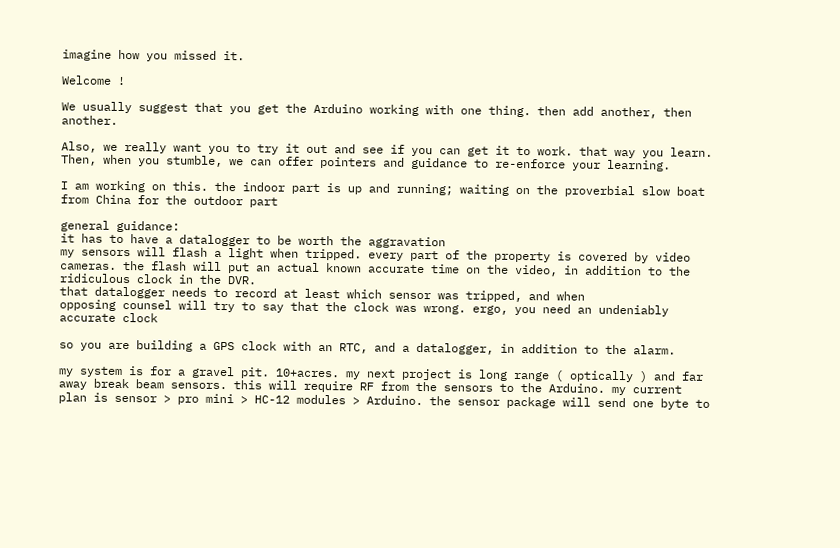imagine how you missed it.

Welcome !

We usually suggest that you get the Arduino working with one thing. then add another, then another.

Also, we really want you to try it out and see if you can get it to work. that way you learn.
Then, when you stumble, we can offer pointers and guidance to re-enforce your learning.

I am working on this. the indoor part is up and running; waiting on the proverbial slow boat from China for the outdoor part

general guidance:
it has to have a datalogger to be worth the aggravation
my sensors will flash a light when tripped. every part of the property is covered by video cameras. the flash will put an actual known accurate time on the video, in addition to the ridiculous clock in the DVR.
that datalogger needs to record at least which sensor was tripped, and when
opposing counsel will try to say that the clock was wrong. ergo, you need an undeniably accurate clock

so you are building a GPS clock with an RTC, and a datalogger, in addition to the alarm.

my system is for a gravel pit. 10+acres. my next project is long range ( optically ) and far away break beam sensors. this will require RF from the sensors to the Arduino. my current plan is sensor > pro mini > HC-12 modules > Arduino. the sensor package will send one byte to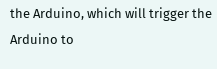the Arduino, which will trigger the Arduino to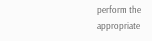perform the appropriate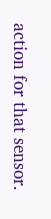action for that sensor.